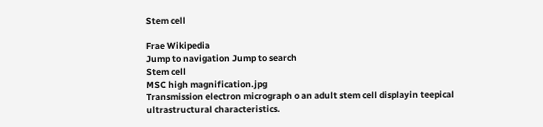Stem cell

Frae Wikipedia
Jump to navigation Jump to search
Stem cell
MSC high magnification.jpg
Transmission electron micrograph o an adult stem cell displayin teepical ultrastructural characteristics.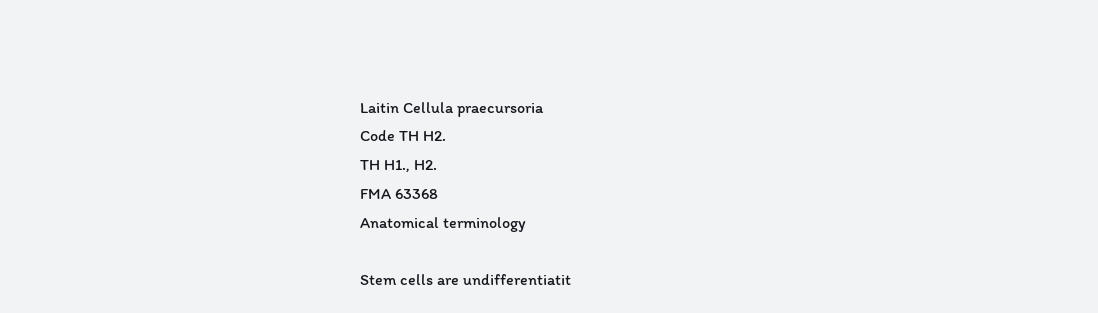Laitin Cellula praecursoria
Code TH H2.
TH H1., H2.
FMA 63368
Anatomical terminology

Stem cells are undifferentiatit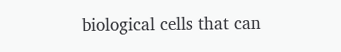biological cells that can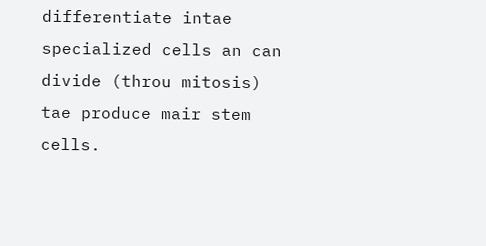differentiate intae specialized cells an can divide (throu mitosis) tae produce mair stem cells.